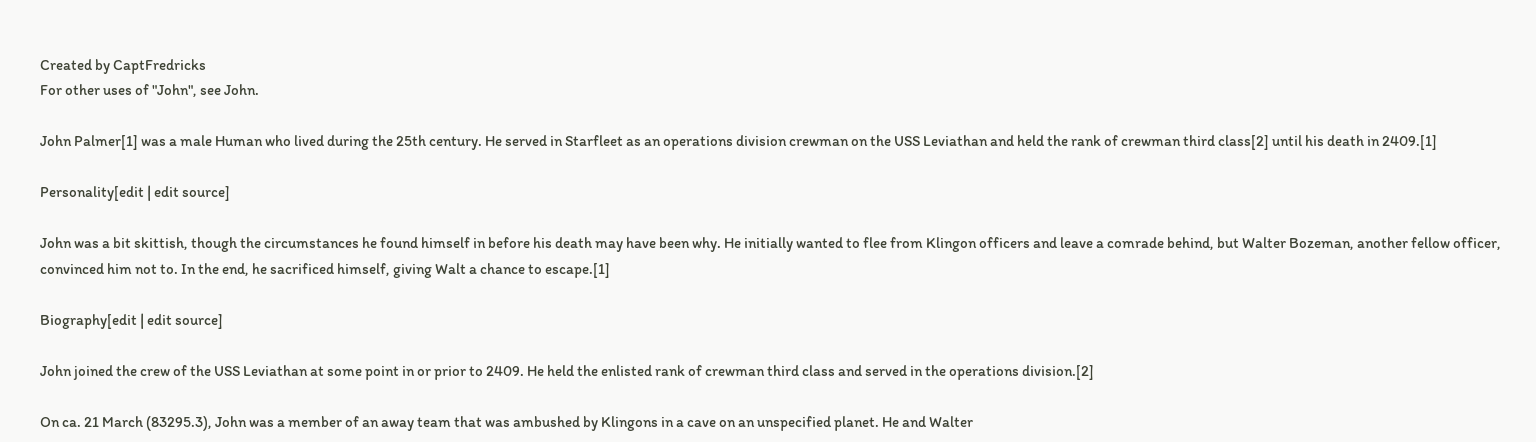Created by CaptFredricks
For other uses of "John", see John.

John Palmer[1] was a male Human who lived during the 25th century. He served in Starfleet as an operations division crewman on the USS Leviathan and held the rank of crewman third class[2] until his death in 2409.[1]

Personality[edit | edit source]

John was a bit skittish, though the circumstances he found himself in before his death may have been why. He initially wanted to flee from Klingon officers and leave a comrade behind, but Walter Bozeman, another fellow officer, convinced him not to. In the end, he sacrificed himself, giving Walt a chance to escape.[1]

Biography[edit | edit source]

John joined the crew of the USS Leviathan at some point in or prior to 2409. He held the enlisted rank of crewman third class and served in the operations division.[2]

On ca. 21 March (83295.3), John was a member of an away team that was ambushed by Klingons in a cave on an unspecified planet. He and Walter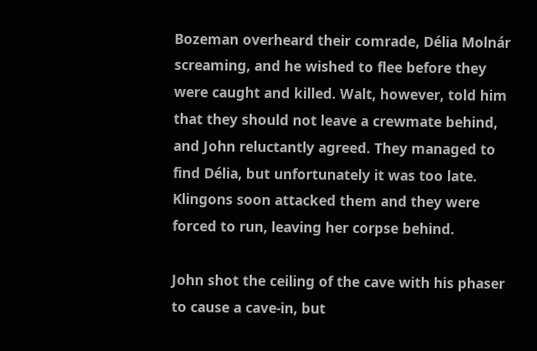Bozeman overheard their comrade, Délia Molnár screaming, and he wished to flee before they were caught and killed. Walt, however, told him that they should not leave a crewmate behind, and John reluctantly agreed. They managed to find Délia, but unfortunately it was too late. Klingons soon attacked them and they were forced to run, leaving her corpse behind.

John shot the ceiling of the cave with his phaser to cause a cave-in, but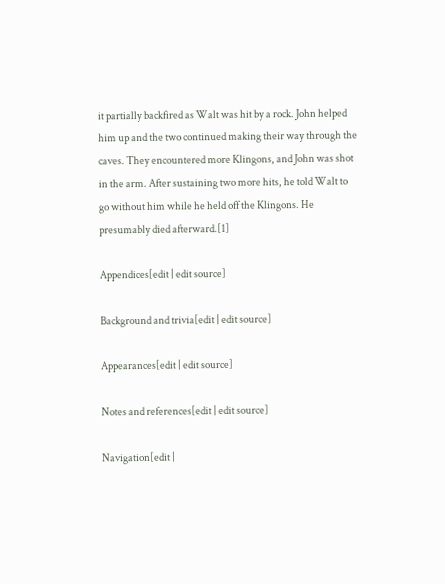it partially backfired as Walt was hit by a rock. John helped him up and the two continued making their way through the caves. They encountered more Klingons, and John was shot in the arm. After sustaining two more hits, he told Walt to go without him while he held off the Klingons. He presumably died afterward.[1]

Appendices[edit | edit source]

Background and trivia[edit | edit source]

Appearances[edit | edit source]

Notes and references[edit | edit source]

Navigation[edit |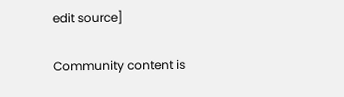edit source]

Community content is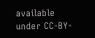available under CC-BY-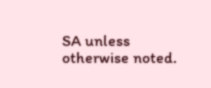SA unless otherwise noted.